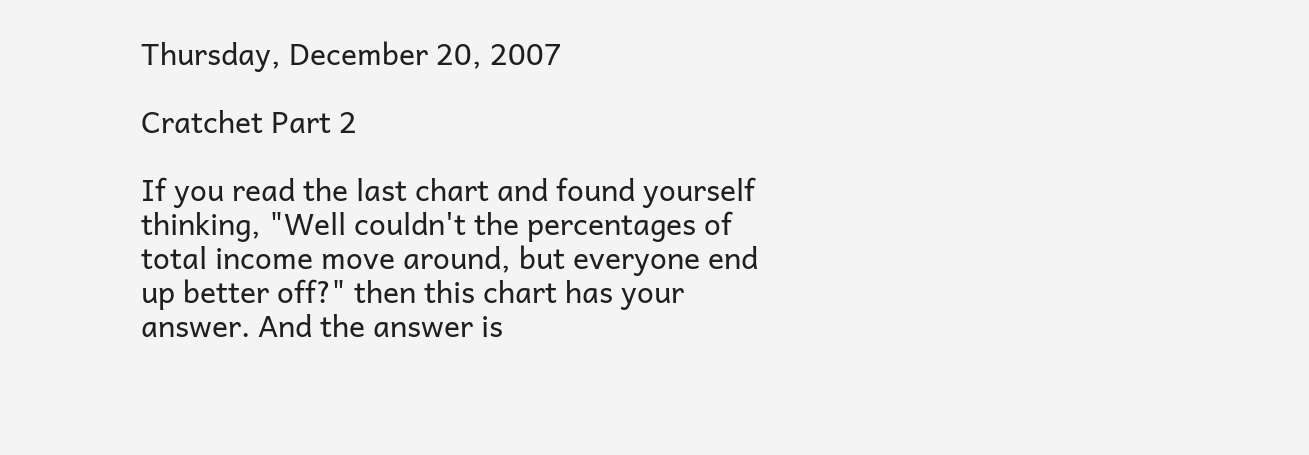Thursday, December 20, 2007

Cratchet Part 2

If you read the last chart and found yourself thinking, "Well couldn't the percentages of total income move around, but everyone end up better off?" then this chart has your answer. And the answer is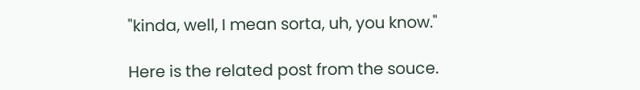"kinda, well, I mean sorta, uh, you know."

Here is the related post from the souce.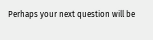Perhaps your next question will be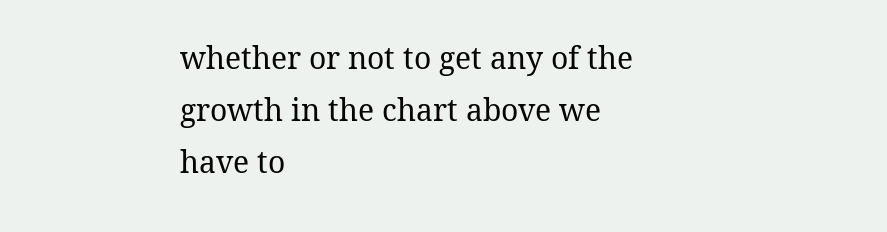whether or not to get any of the growth in the chart above we have to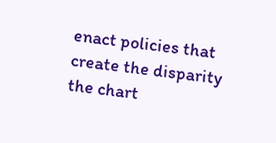enact policies that create the disparity the chart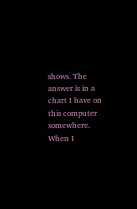shows. The answer is in a chart I have on this computer somewhere. When I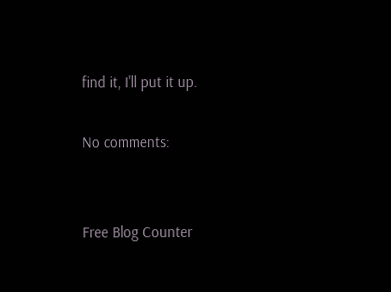find it, I'll put it up.

No comments:


Free Blog Counter